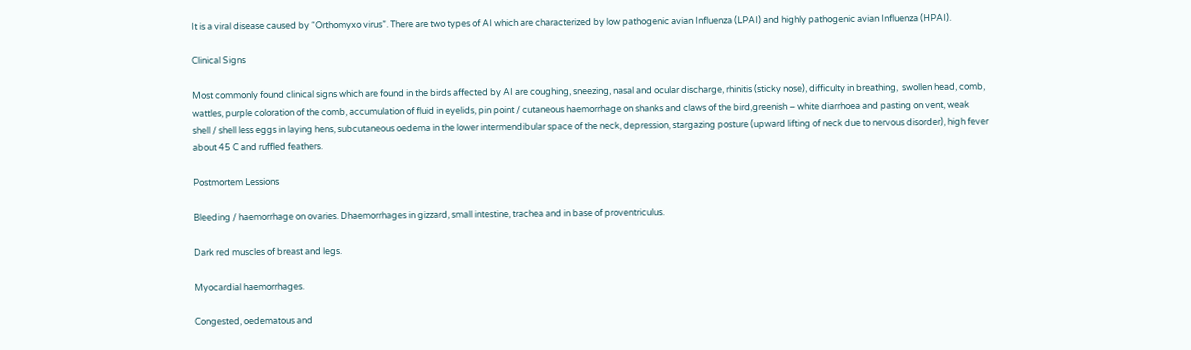It is a viral disease caused by “Orthomyxo virus”. There are two types of AI which are characterized by low pathogenic avian Influenza (LPAI) and highly pathogenic avian Influenza (HPAI).

Clinical Signs

Most commonly found clinical signs which are found in the birds affected by AI are coughing, sneezing, nasal and ocular discharge, rhinitis (sticky nose), difficulty in breathing,  swollen head, comb, wattles, purple coloration of the comb, accumulation of fluid in eyelids, pin point / cutaneous haemorrhage on shanks and claws of the bird,greenish – white diarrhoea and pasting on vent, weak shell / shell less eggs in laying hens, subcutaneous oedema in the lower intermendibular space of the neck, depression, stargazing posture (upward lifting of neck due to nervous disorder), high fever about 45 C and ruffled feathers.

Postmortem Lessions

Bleeding / haemorrhage on ovaries. Dhaemorrhages in gizzard, small intestine, trachea and in base of proventriculus.

Dark red muscles of breast and legs.

Myocardial haemorrhages.

Congested, oedematous and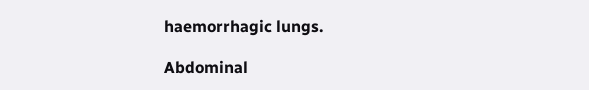haemorrhagic lungs.

Abdominal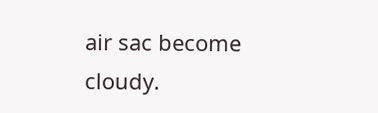air sac become cloudy.